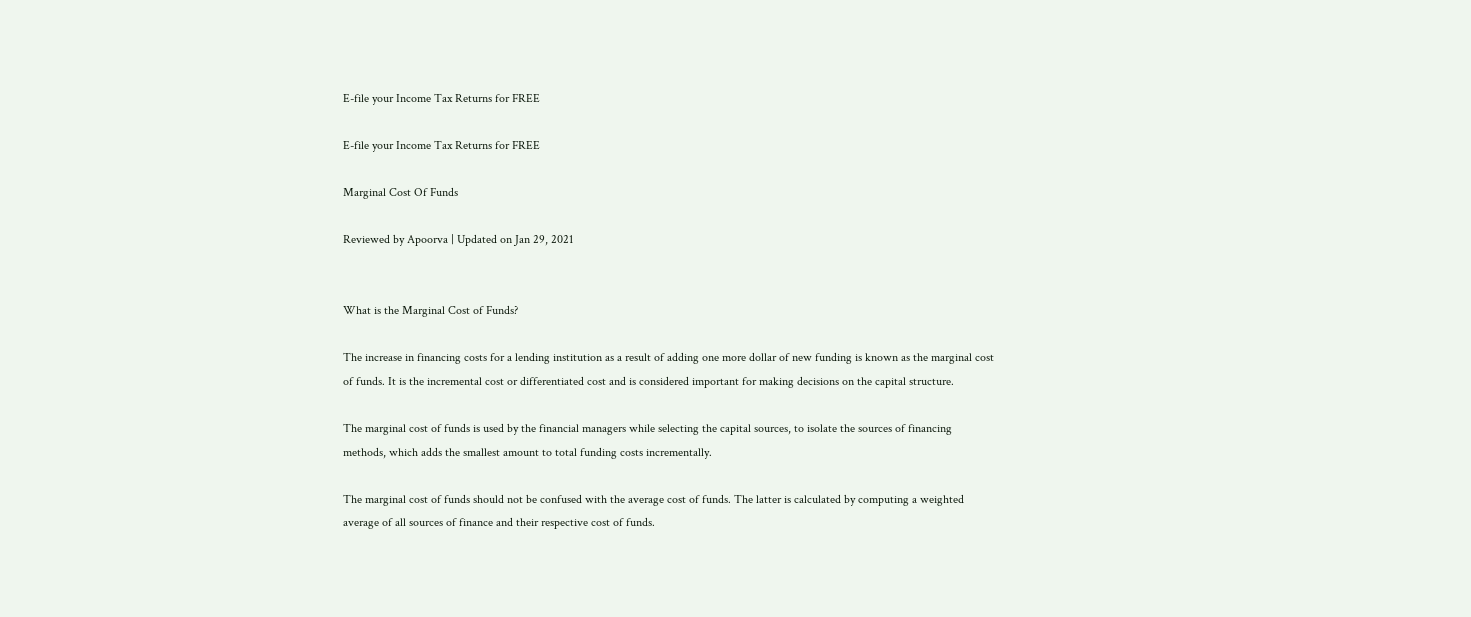E-file your Income Tax Returns for FREE

E-file your Income Tax Returns for FREE

Marginal Cost Of Funds

Reviewed by Apoorva | Updated on Jan 29, 2021


What is the Marginal Cost of Funds?

The increase in financing costs for a lending institution as a result of adding one more dollar of new funding is known as the marginal cost of funds. It is the incremental cost or differentiated cost and is considered important for making decisions on the capital structure.

The marginal cost of funds is used by the financial managers while selecting the capital sources, to isolate the sources of financing methods, which adds the smallest amount to total funding costs incrementally.

The marginal cost of funds should not be confused with the average cost of funds. The latter is calculated by computing a weighted average of all sources of finance and their respective cost of funds.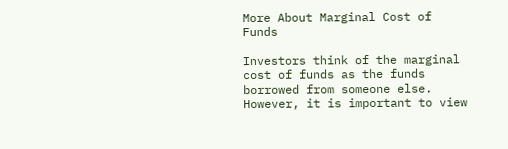More About Marginal Cost of Funds

Investors think of the marginal cost of funds as the funds borrowed from someone else. However, it is important to view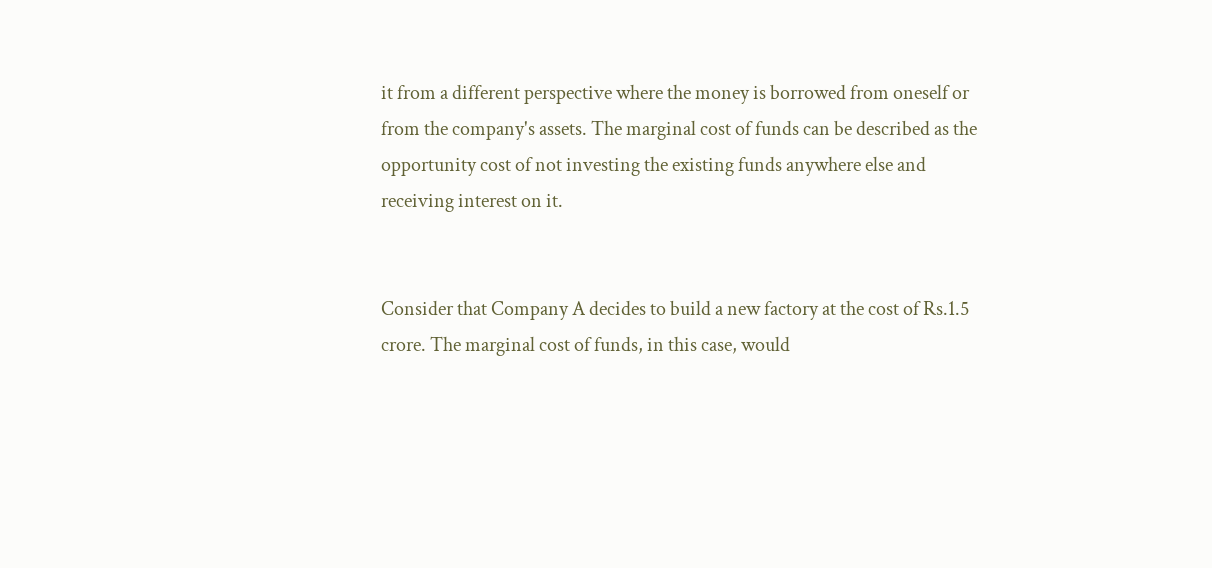it from a different perspective where the money is borrowed from oneself or from the company's assets. The marginal cost of funds can be described as the opportunity cost of not investing the existing funds anywhere else and receiving interest on it.


Consider that Company A decides to build a new factory at the cost of Rs.1.5 crore. The marginal cost of funds, in this case, would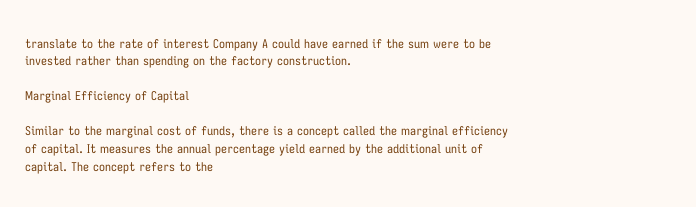translate to the rate of interest Company A could have earned if the sum were to be invested rather than spending on the factory construction.

Marginal Efficiency of Capital

Similar to the marginal cost of funds, there is a concept called the marginal efficiency of capital. It measures the annual percentage yield earned by the additional unit of capital. The concept refers to the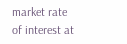market rate of interest at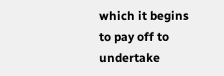which it begins to pay off to undertake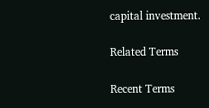capital investment.

Related Terms

Recent Terms